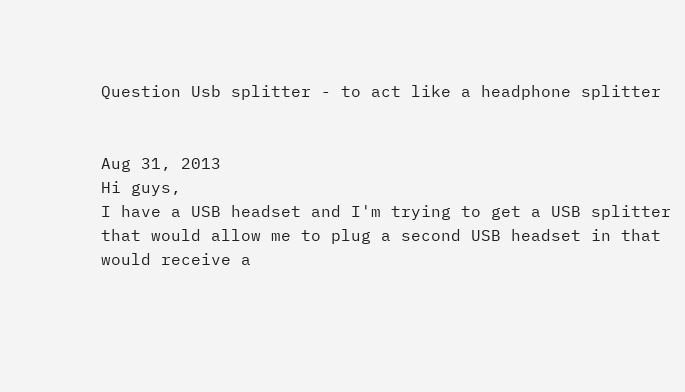Question Usb splitter - to act like a headphone splitter


Aug 31, 2013
Hi guys,
I have a USB headset and I'm trying to get a USB splitter that would allow me to plug a second USB headset in that would receive a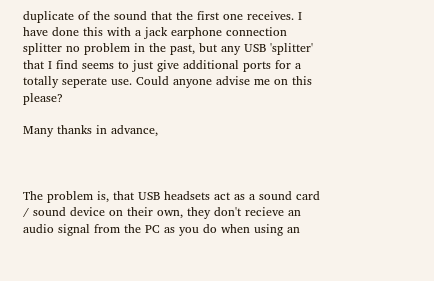duplicate of the sound that the first one receives. I have done this with a jack earphone connection splitter no problem in the past, but any USB 'splitter' that I find seems to just give additional ports for a totally seperate use. Could anyone advise me on this please?

Many thanks in advance,



The problem is, that USB headsets act as a sound card / sound device on their own, they don't recieve an audio signal from the PC as you do when using an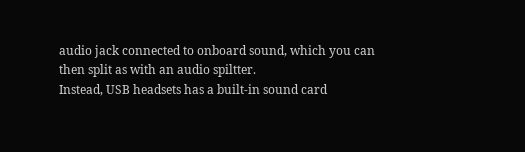audio jack connected to onboard sound, which you can then split as with an audio spiltter.
Instead, USB headsets has a built-in sound card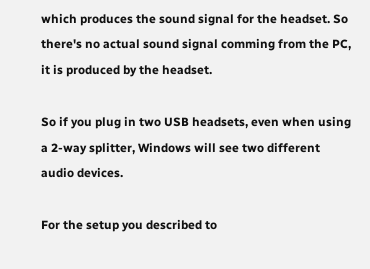which produces the sound signal for the headset. So there's no actual sound signal comming from the PC, it is produced by the headset.

So if you plug in two USB headsets, even when using a 2-way splitter, Windows will see two different audio devices.

For the setup you described to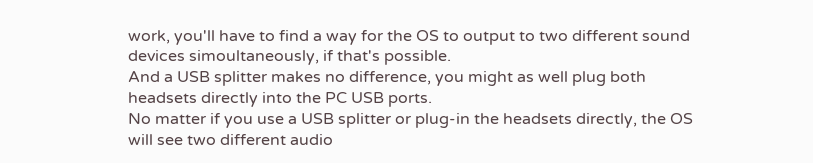work, you'll have to find a way for the OS to output to two different sound devices simoultaneously, if that's possible.
And a USB splitter makes no difference, you might as well plug both headsets directly into the PC USB ports.
No matter if you use a USB splitter or plug-in the headsets directly, the OS will see two different audio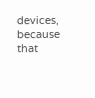devices, because that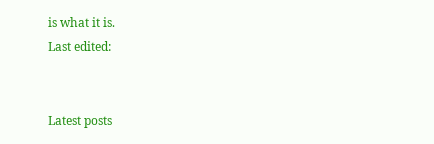is what it is.
Last edited:


Latest posts